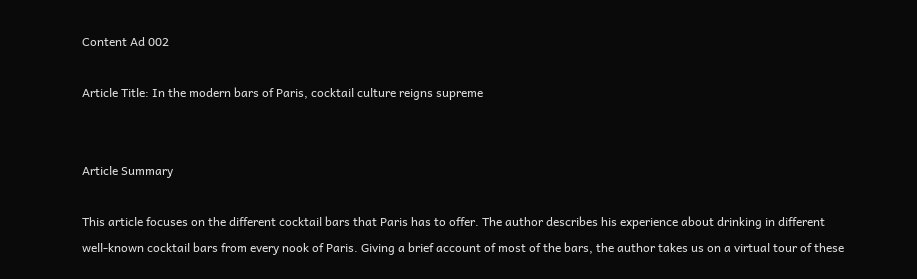Content Ad 002

Article Title: In the modern bars of Paris, cocktail culture reigns supreme


Article Summary

This article focuses on the different cocktail bars that Paris has to offer. The author describes his experience about drinking in different well-known cocktail bars from every nook of Paris. Giving a brief account of most of the bars, the author takes us on a virtual tour of these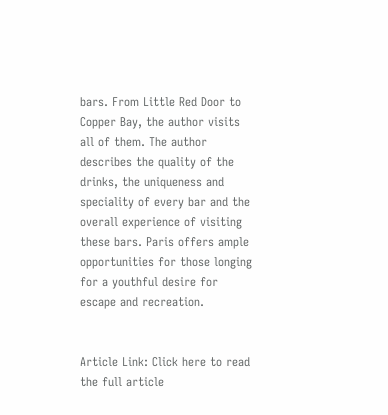bars. From Little Red Door to Copper Bay, the author visits all of them. The author describes the quality of the drinks, the uniqueness and speciality of every bar and the overall experience of visiting these bars. Paris offers ample opportunities for those longing for a youthful desire for escape and recreation.


Article Link: Click here to read the full article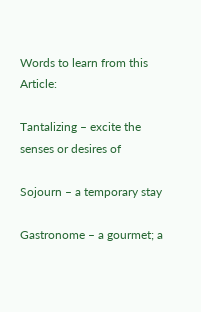Words to learn from this Article:

Tantalizing – excite the senses or desires of

Sojourn – a temporary stay

Gastronome – a gourmet; a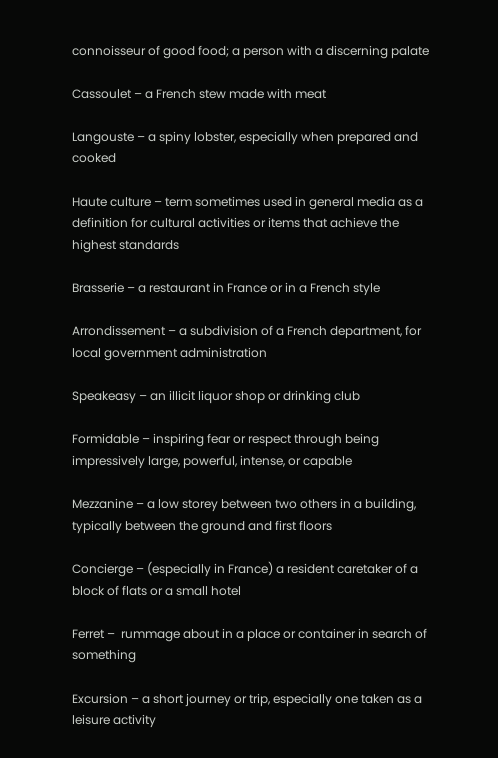connoisseur of good food; a person with a discerning palate

Cassoulet – a French stew made with meat

Langouste – a spiny lobster, especially when prepared and cooked

Haute culture – term sometimes used in general media as a definition for cultural activities or items that achieve the highest standards

Brasserie – a restaurant in France or in a French style

Arrondissement – a subdivision of a French department, for local government administration

Speakeasy – an illicit liquor shop or drinking club

Formidable – inspiring fear or respect through being impressively large, powerful, intense, or capable

Mezzanine – a low storey between two others in a building, typically between the ground and first floors

Concierge – (especially in France) a resident caretaker of a block of flats or a small hotel

Ferret –  rummage about in a place or container in search of something

Excursion – a short journey or trip, especially one taken as a leisure activity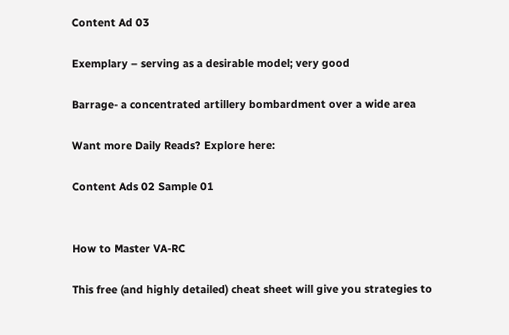Content Ad 03

Exemplary – serving as a desirable model; very good

Barrage- a concentrated artillery bombardment over a wide area

Want more Daily Reads? Explore here:

Content Ads 02 Sample 01


How to Master VA-RC

This free (and highly detailed) cheat sheet will give you strategies to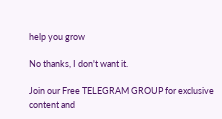help you grow

No thanks, I don't want it.

Join our Free TELEGRAM GROUP for exclusive content and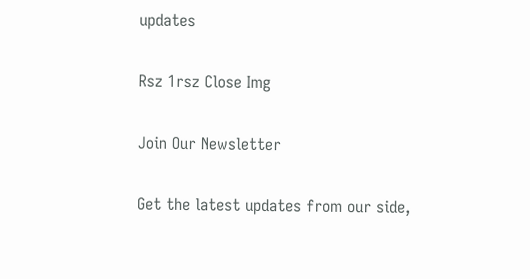updates

Rsz 1rsz Close Img

Join Our Newsletter

Get the latest updates from our side,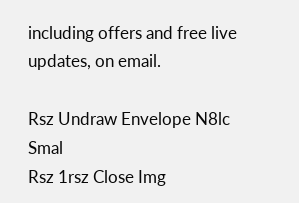including offers and free live updates, on email.

Rsz Undraw Envelope N8lc Smal
Rsz 1rsz Close Img